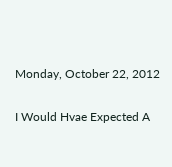Monday, October 22, 2012

I Would Hvae Expected A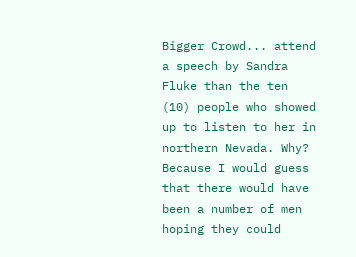Bigger Crowd... attend a speech by Sandra Fluke than the ten (10) people who showed up to listen to her in northern Nevada. Why? Because I would guess that there would have been a number of men hoping they could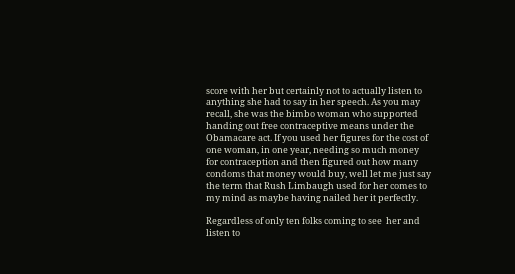score with her but certainly not to actually listen to anything she had to say in her speech. As you may recall, she was the bimbo woman who supported handing out free contraceptive means under the Obamacare act. If you used her figures for the cost of one woman, in one year, needing so much money for contraception and then figured out how many condoms that money would buy, well let me just say the term that Rush Limbaugh used for her comes to my mind as maybe having nailed her it perfectly.

Regardless of only ten folks coming to see  her and listen to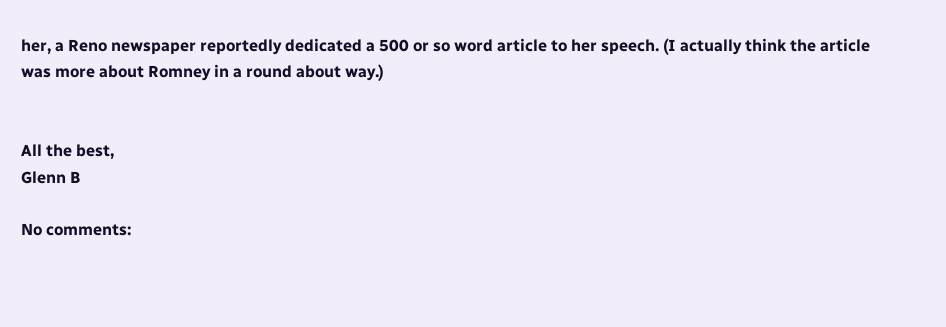her, a Reno newspaper reportedly dedicated a 500 or so word article to her speech. (I actually think the article was more about Romney in a round about way.)


All the best,
Glenn B

No comments: